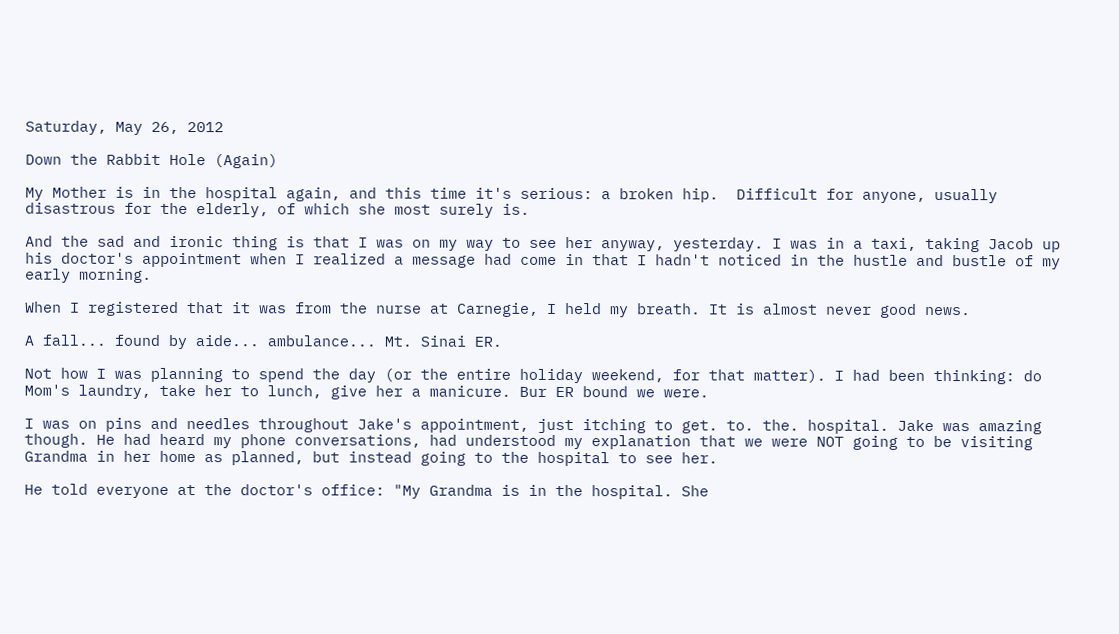Saturday, May 26, 2012

Down the Rabbit Hole (Again)

My Mother is in the hospital again, and this time it's serious: a broken hip.  Difficult for anyone, usually disastrous for the elderly, of which she most surely is.

And the sad and ironic thing is that I was on my way to see her anyway, yesterday. I was in a taxi, taking Jacob up his doctor's appointment when I realized a message had come in that I hadn't noticed in the hustle and bustle of my early morning.

When I registered that it was from the nurse at Carnegie, I held my breath. It is almost never good news.

A fall... found by aide... ambulance... Mt. Sinai ER.

Not how I was planning to spend the day (or the entire holiday weekend, for that matter). I had been thinking: do Mom's laundry, take her to lunch, give her a manicure. Bur ER bound we were.

I was on pins and needles throughout Jake's appointment, just itching to get. to. the. hospital. Jake was amazing though. He had heard my phone conversations, had understood my explanation that we were NOT going to be visiting Grandma in her home as planned, but instead going to the hospital to see her.

He told everyone at the doctor's office: "My Grandma is in the hospital. She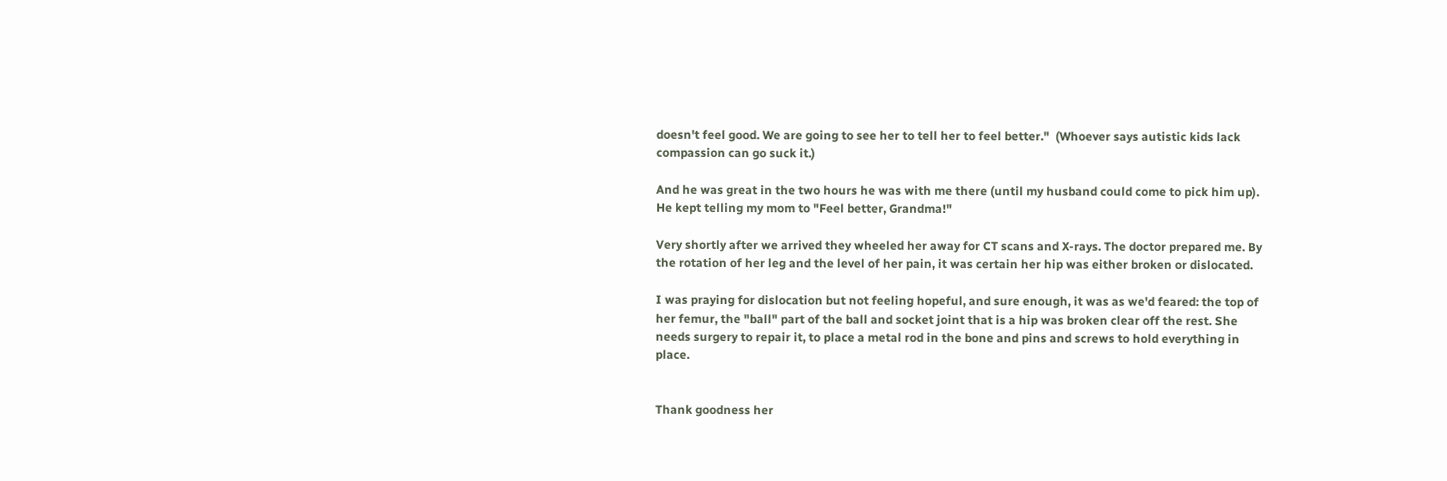doesn't feel good. We are going to see her to tell her to feel better."  (Whoever says autistic kids lack compassion can go suck it.)

And he was great in the two hours he was with me there (until my husband could come to pick him up). He kept telling my mom to "Feel better, Grandma!"

Very shortly after we arrived they wheeled her away for CT scans and X-rays. The doctor prepared me. By the rotation of her leg and the level of her pain, it was certain her hip was either broken or dislocated.

I was praying for dislocation but not feeling hopeful, and sure enough, it was as we'd feared: the top of her femur, the "ball" part of the ball and socket joint that is a hip was broken clear off the rest. She needs surgery to repair it, to place a metal rod in the bone and pins and screws to hold everything in place.


Thank goodness her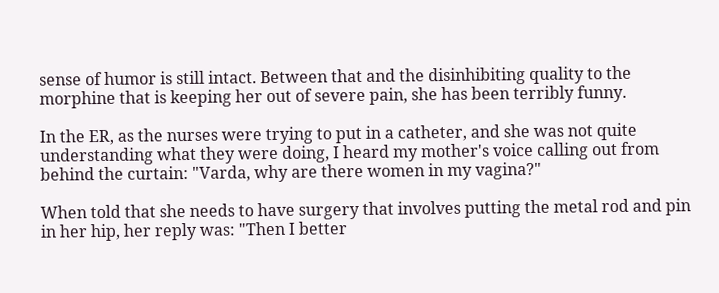sense of humor is still intact. Between that and the disinhibiting quality to the morphine that is keeping her out of severe pain, she has been terribly funny.

In the ER, as the nurses were trying to put in a catheter, and she was not quite understanding what they were doing, I heard my mother's voice calling out from behind the curtain: "Varda, why are there women in my vagina?"

When told that she needs to have surgery that involves putting the metal rod and pin in her hip, her reply was: "Then I better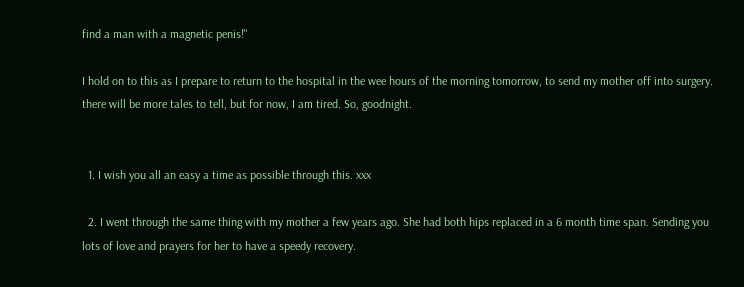find a man with a magnetic penis!"

I hold on to this as I prepare to return to the hospital in the wee hours of the morning tomorrow, to send my mother off into surgery. there will be more tales to tell, but for now, I am tired. So, goodnight.


  1. I wish you all an easy a time as possible through this. xxx

  2. I went through the same thing with my mother a few years ago. She had both hips replaced in a 6 month time span. Sending you lots of love and prayers for her to have a speedy recovery.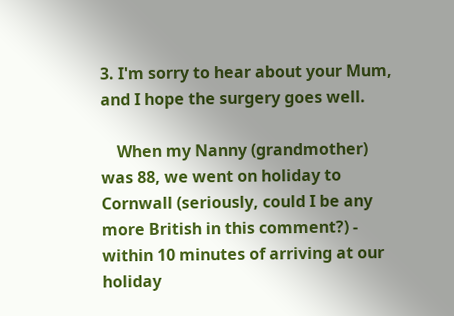3. I'm sorry to hear about your Mum, and I hope the surgery goes well.

    When my Nanny (grandmother) was 88, we went on holiday to Cornwall (seriously, could I be any more British in this comment?) - within 10 minutes of arriving at our holiday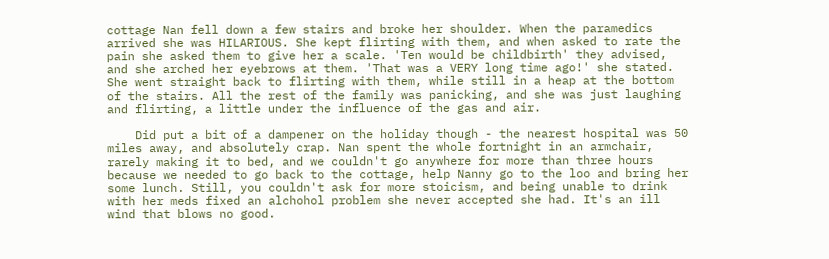cottage Nan fell down a few stairs and broke her shoulder. When the paramedics arrived she was HILARIOUS. She kept flirting with them, and when asked to rate the pain she asked them to give her a scale. 'Ten would be childbirth' they advised, and she arched her eyebrows at them. 'That was a VERY long time ago!' she stated. She went straight back to flirting with them, while still in a heap at the bottom of the stairs. All the rest of the family was panicking, and she was just laughing and flirting, a little under the influence of the gas and air.

    Did put a bit of a dampener on the holiday though - the nearest hospital was 50 miles away, and absolutely crap. Nan spent the whole fortnight in an armchair, rarely making it to bed, and we couldn't go anywhere for more than three hours because we needed to go back to the cottage, help Nanny go to the loo and bring her some lunch. Still, you couldn't ask for more stoicism, and being unable to drink with her meds fixed an alchohol problem she never accepted she had. It's an ill wind that blows no good.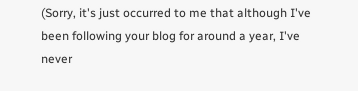(Sorry, it's just occurred to me that although I've been following your blog for around a year, I've never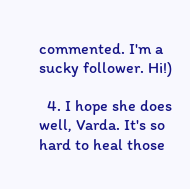commented. I'm a sucky follower. Hi!)

  4. I hope she does well, Varda. It's so hard to heal those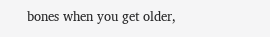bones when you get older,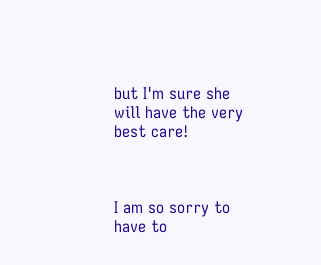but I'm sure she will have the very best care!



I am so sorry to have to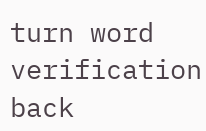turn word verification back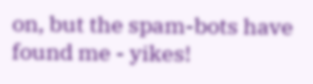on, but the spam-bots have found me - yikes!